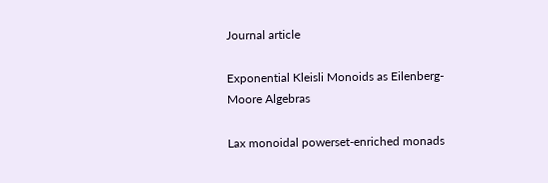Journal article

Exponential Kleisli Monoids as Eilenberg-Moore Algebras

Lax monoidal powerset-enriched monads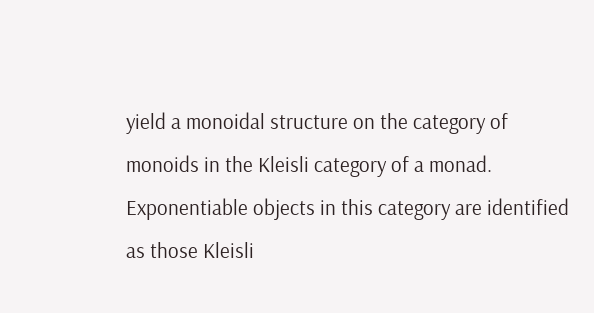yield a monoidal structure on the category of monoids in the Kleisli category of a monad. Exponentiable objects in this category are identified as those Kleisli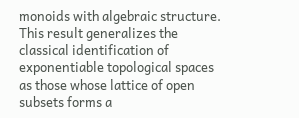monoids with algebraic structure. This result generalizes the classical identification of exponentiable topological spaces as those whose lattice of open subsets forms a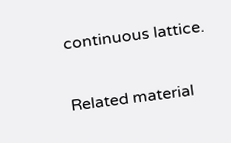continuous lattice.


Related material